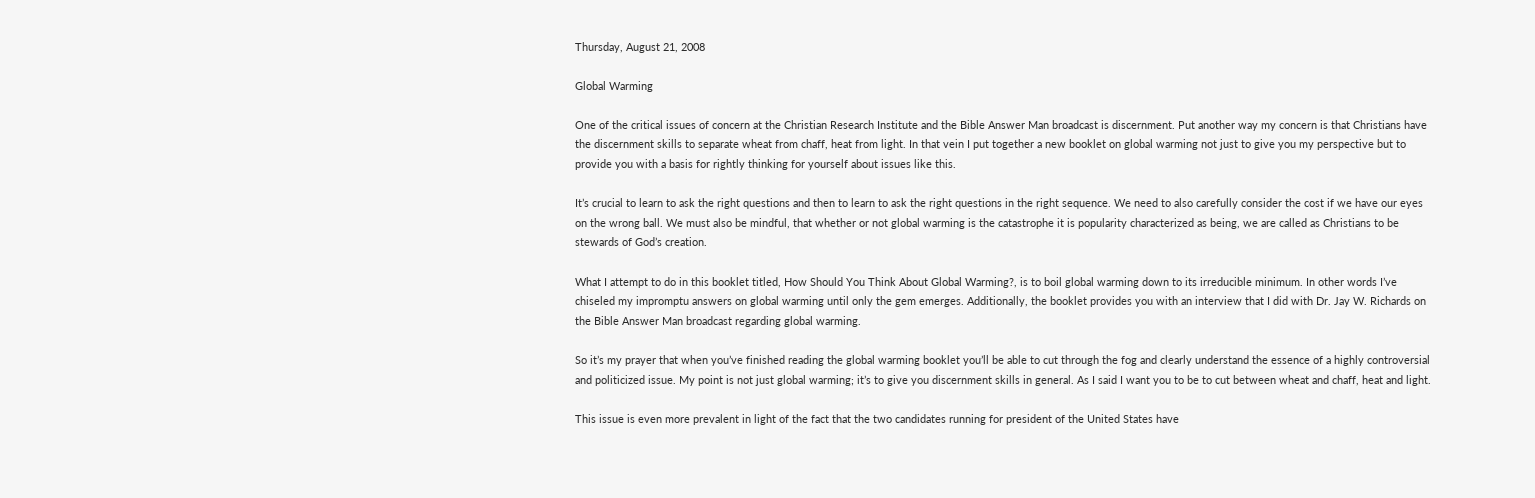Thursday, August 21, 2008

Global Warming

One of the critical issues of concern at the Christian Research Institute and the Bible Answer Man broadcast is discernment. Put another way my concern is that Christians have the discernment skills to separate wheat from chaff, heat from light. In that vein I put together a new booklet on global warming not just to give you my perspective but to provide you with a basis for rightly thinking for yourself about issues like this.

It’s crucial to learn to ask the right questions and then to learn to ask the right questions in the right sequence. We need to also carefully consider the cost if we have our eyes on the wrong ball. We must also be mindful, that whether or not global warming is the catastrophe it is popularity characterized as being, we are called as Christians to be stewards of God’s creation.

What I attempt to do in this booklet titled, How Should You Think About Global Warming?, is to boil global warming down to its irreducible minimum. In other words I’ve chiseled my impromptu answers on global warming until only the gem emerges. Additionally, the booklet provides you with an interview that I did with Dr. Jay W. Richards on the Bible Answer Man broadcast regarding global warming.

So it’s my prayer that when you’ve finished reading the global warming booklet you’ll be able to cut through the fog and clearly understand the essence of a highly controversial and politicized issue. My point is not just global warming; it’s to give you discernment skills in general. As I said I want you to be to cut between wheat and chaff, heat and light.

This issue is even more prevalent in light of the fact that the two candidates running for president of the United States have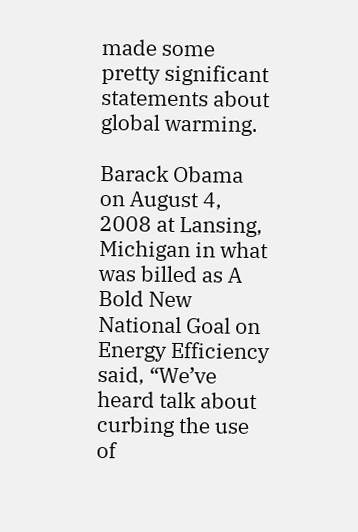made some pretty significant statements about global warming.

Barack Obama on August 4, 2008 at Lansing, Michigan in what was billed as A Bold New National Goal on Energy Efficiency said, “We’ve heard talk about curbing the use of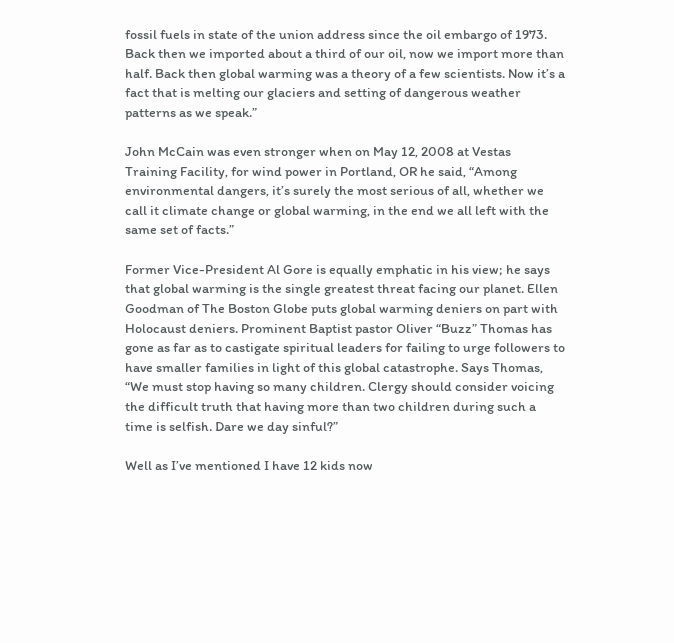fossil fuels in state of the union address since the oil embargo of 1973. Back then we imported about a third of our oil, now we import more than half. Back then global warming was a theory of a few scientists. Now it’s a fact that is melting our glaciers and setting of dangerous weather patterns as we speak.”

John McCain was even stronger when on May 12, 2008 at Vestas Training Facility, for wind power in Portland, OR he said, “Among environmental dangers, it’s surely the most serious of all, whether we call it climate change or global warming, in the end we all left with the same set of facts.”

Former Vice-President Al Gore is equally emphatic in his view; he says that global warming is the single greatest threat facing our planet. Ellen Goodman of The Boston Globe puts global warming deniers on part with Holocaust deniers. Prominent Baptist pastor Oliver “Buzz” Thomas has gone as far as to castigate spiritual leaders for failing to urge followers to have smaller families in light of this global catastrophe. Says Thomas, “We must stop having so many children. Clergy should consider voicing the difficult truth that having more than two children during such a time is selfish. Dare we day sinful?”

Well as I’ve mentioned I have 12 kids now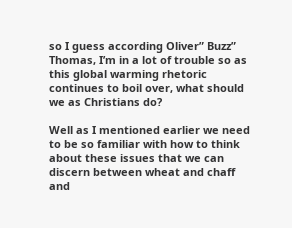so I guess according Oliver” Buzz” Thomas, I’m in a lot of trouble so as this global warming rhetoric continues to boil over, what should we as Christians do?

Well as I mentioned earlier we need to be so familiar with how to think about these issues that we can discern between wheat and chaff and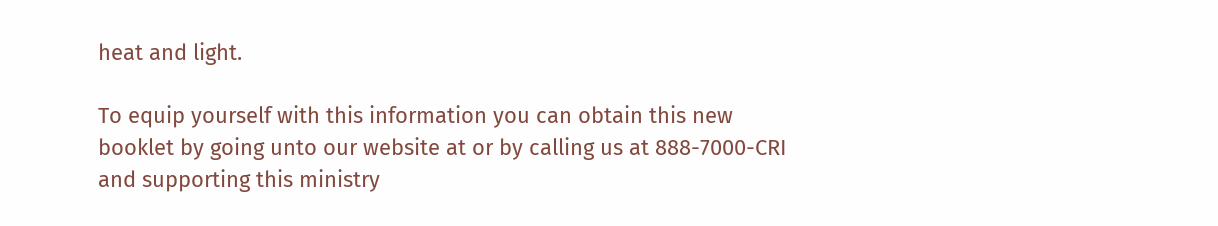heat and light.

To equip yourself with this information you can obtain this new booklet by going unto our website at or by calling us at 888-7000-CRI and supporting this ministry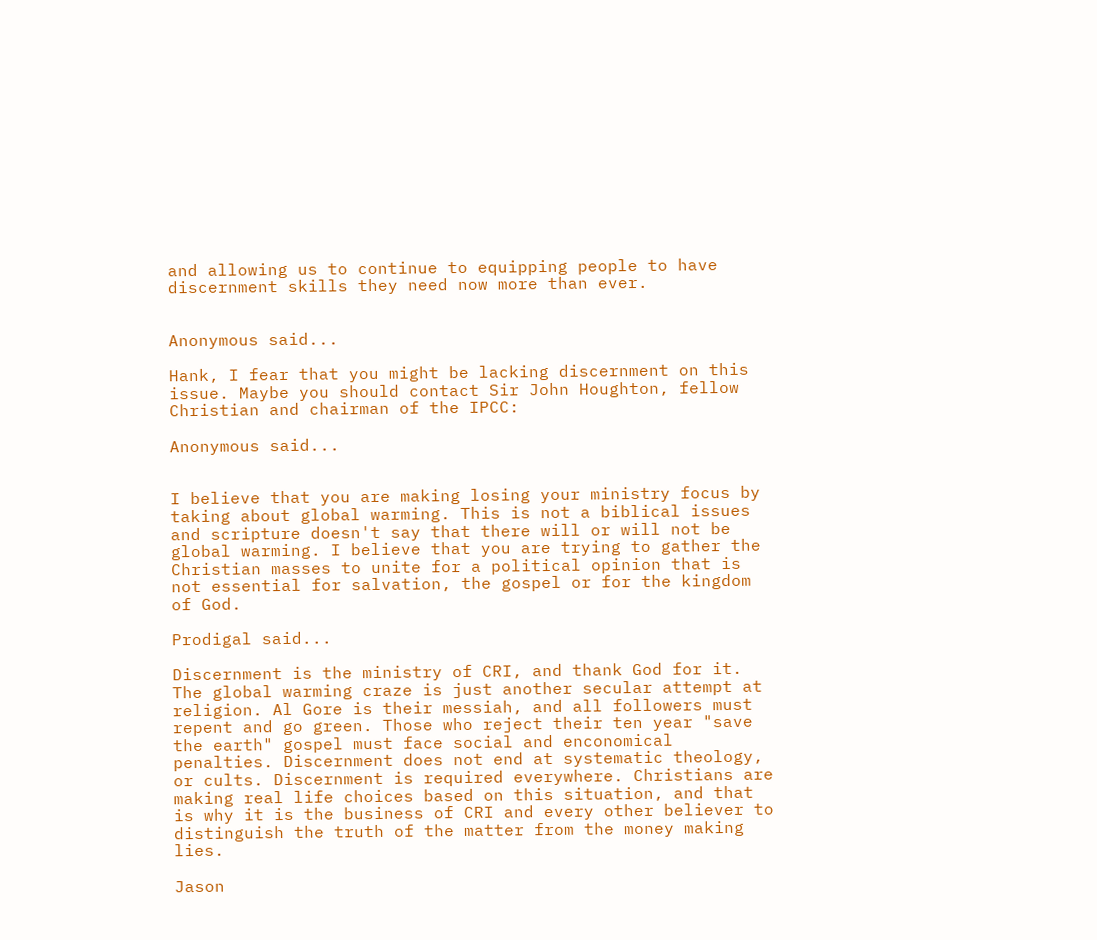and allowing us to continue to equipping people to have discernment skills they need now more than ever.


Anonymous said...

Hank, I fear that you might be lacking discernment on this issue. Maybe you should contact Sir John Houghton, fellow Christian and chairman of the IPCC:

Anonymous said...


I believe that you are making losing your ministry focus by taking about global warming. This is not a biblical issues and scripture doesn't say that there will or will not be global warming. I believe that you are trying to gather the Christian masses to unite for a political opinion that is not essential for salvation, the gospel or for the kingdom of God.

Prodigal said...

Discernment is the ministry of CRI, and thank God for it. The global warming craze is just another secular attempt at religion. Al Gore is their messiah, and all followers must repent and go green. Those who reject their ten year "save the earth" gospel must face social and enconomical penalties. Discernment does not end at systematic theology, or cults. Discernment is required everywhere. Christians are making real life choices based on this situation, and that is why it is the business of CRI and every other believer to distinguish the truth of the matter from the money making lies.

Jason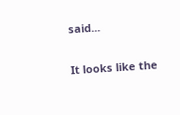said...

It looks like the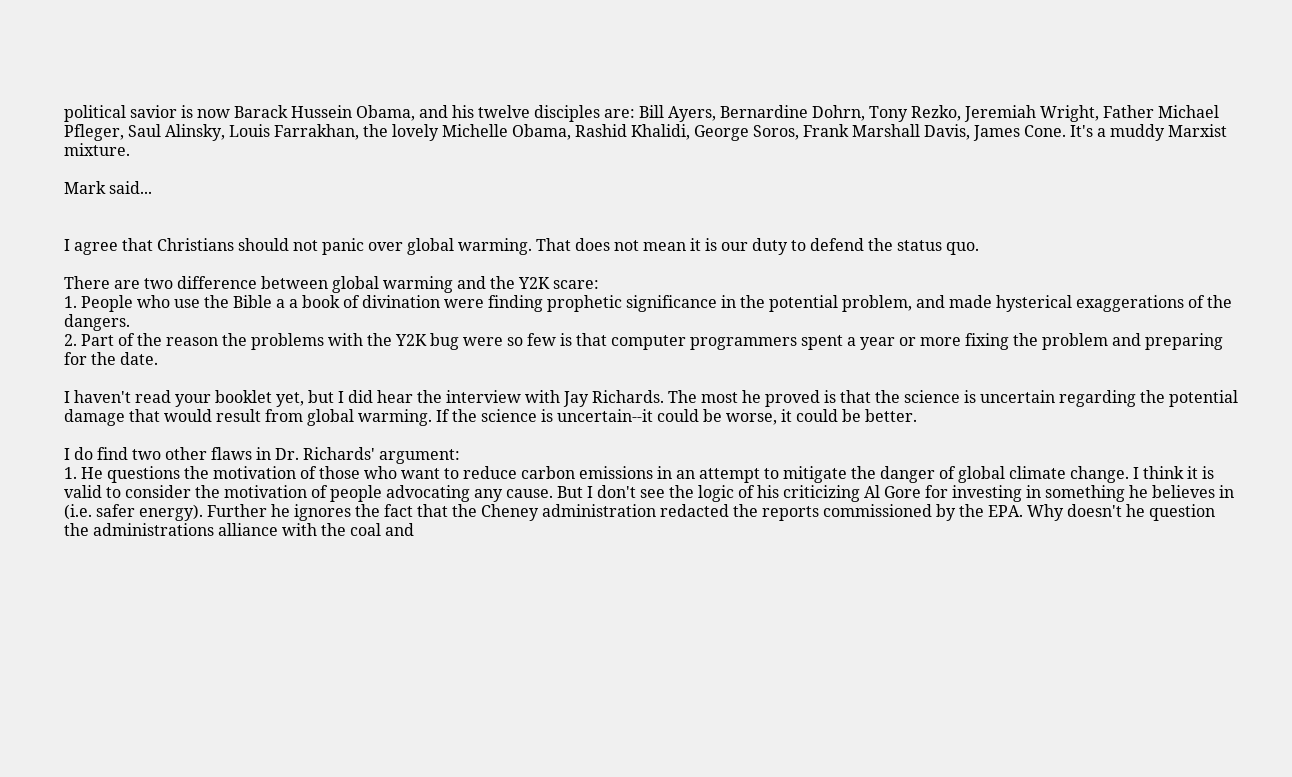political savior is now Barack Hussein Obama, and his twelve disciples are: Bill Ayers, Bernardine Dohrn, Tony Rezko, Jeremiah Wright, Father Michael Pfleger, Saul Alinsky, Louis Farrakhan, the lovely Michelle Obama, Rashid Khalidi, George Soros, Frank Marshall Davis, James Cone. It's a muddy Marxist mixture.

Mark said...


I agree that Christians should not panic over global warming. That does not mean it is our duty to defend the status quo.

There are two difference between global warming and the Y2K scare:
1. People who use the Bible a a book of divination were finding prophetic significance in the potential problem, and made hysterical exaggerations of the dangers.
2. Part of the reason the problems with the Y2K bug were so few is that computer programmers spent a year or more fixing the problem and preparing for the date.

I haven't read your booklet yet, but I did hear the interview with Jay Richards. The most he proved is that the science is uncertain regarding the potential damage that would result from global warming. If the science is uncertain--it could be worse, it could be better.

I do find two other flaws in Dr. Richards' argument:
1. He questions the motivation of those who want to reduce carbon emissions in an attempt to mitigate the danger of global climate change. I think it is valid to consider the motivation of people advocating any cause. But I don't see the logic of his criticizing Al Gore for investing in something he believes in (i.e. safer energy). Further he ignores the fact that the Cheney administration redacted the reports commissioned by the EPA. Why doesn't he question the administrations alliance with the coal and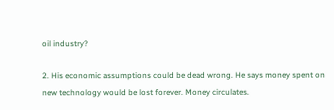oil industry?

2. His economic assumptions could be dead wrong. He says money spent on new technology would be lost forever. Money circulates.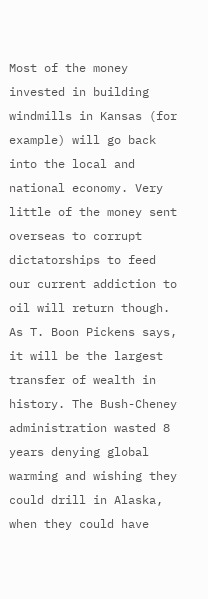Most of the money invested in building windmills in Kansas (for example) will go back into the local and national economy. Very little of the money sent overseas to corrupt dictatorships to feed our current addiction to oil will return though. As T. Boon Pickens says, it will be the largest transfer of wealth in history. The Bush-Cheney administration wasted 8 years denying global warming and wishing they could drill in Alaska, when they could have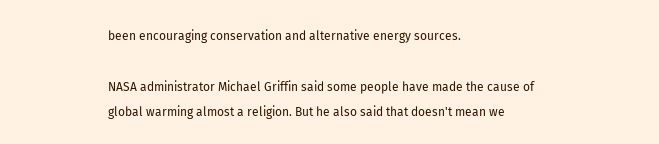been encouraging conservation and alternative energy sources.

NASA administrator Michael Griffin said some people have made the cause of global warming almost a religion. But he also said that doesn't mean we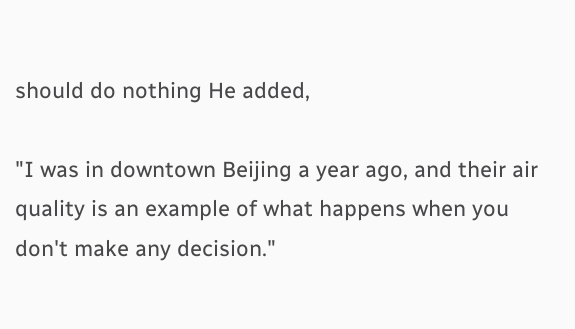should do nothing He added,

"I was in downtown Beijing a year ago, and their air quality is an example of what happens when you don't make any decision."